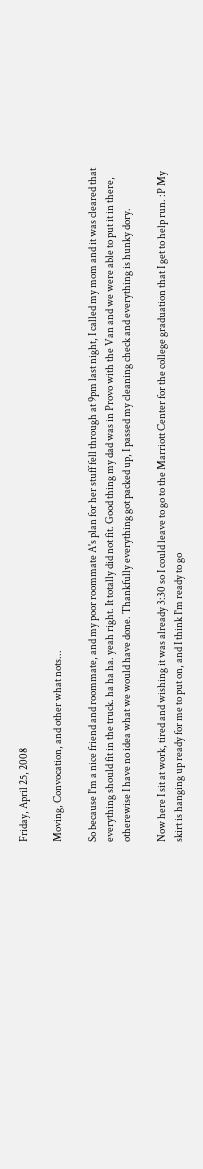Friday, April 25, 2008

Moving, Convocation, and other what nots...

So because I'm a nice friend and roommate, and my poor roommate A's plan for her stuff fell through at 9pm last night, I called my mom and it was cleared that everything should fit in the truck. ha ha ha. yeah right. It totally did not fit. Good thing my dad was in Provo with the Van and we were able to put it in there, otherewise I have no idea what we would have done. Thankfully everything got packed up, I passed my cleaning check and everything is hunky dory.

Now here I sit at work, tired and wishing it was already 3:30 so I could leave to go to the Marriott Center for the college graduation that I get to help run. :P My skirt is hanging up ready for me to put on, and I think I'm ready to go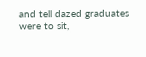and tell dazed graduates were to sit,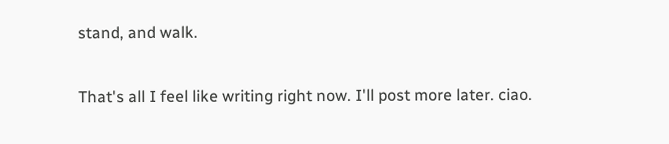stand, and walk.

That's all I feel like writing right now. I'll post more later. ciao.